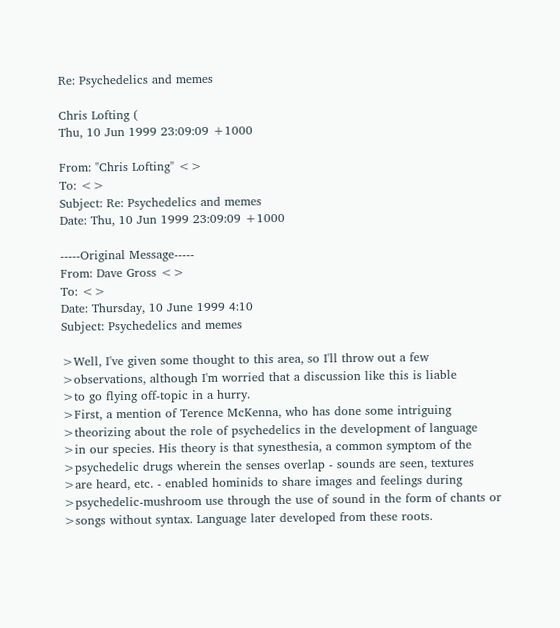Re: Psychedelics and memes

Chris Lofting (
Thu, 10 Jun 1999 23:09:09 +1000

From: "Chris Lofting" <>
To: <>
Subject: Re: Psychedelics and memes
Date: Thu, 10 Jun 1999 23:09:09 +1000

-----Original Message-----
From: Dave Gross <>
To: <>
Date: Thursday, 10 June 1999 4:10
Subject: Psychedelics and memes

>Well, I've given some thought to this area, so I'll throw out a few
>observations, although I'm worried that a discussion like this is liable
>to go flying off-topic in a hurry.
>First, a mention of Terence McKenna, who has done some intriguing
>theorizing about the role of psychedelics in the development of language
>in our species. His theory is that synesthesia, a common symptom of the
>psychedelic drugs wherein the senses overlap - sounds are seen, textures
>are heard, etc. - enabled hominids to share images and feelings during
>psychedelic-mushroom use through the use of sound in the form of chants or
>songs without syntax. Language later developed from these roots.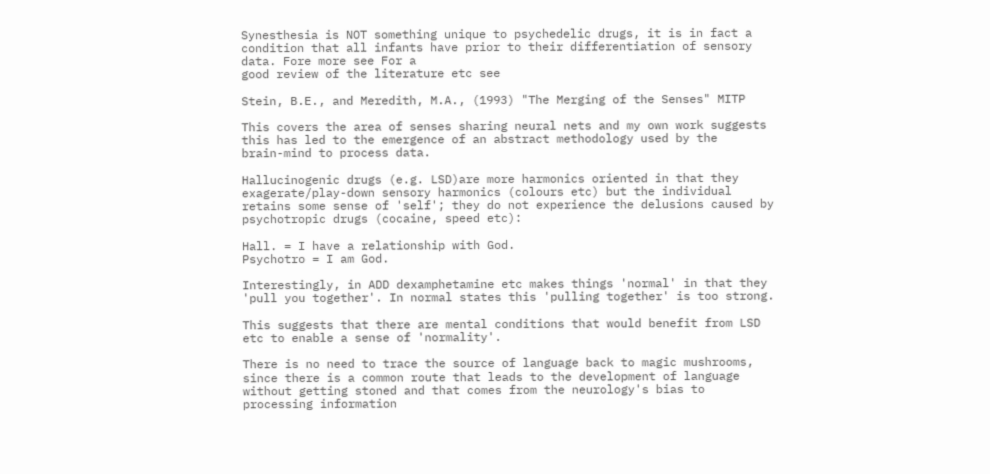Synesthesia is NOT something unique to psychedelic drugs, it is in fact a
condition that all infants have prior to their differentiation of sensory
data. Fore more see For a
good review of the literature etc see

Stein, B.E., and Meredith, M.A., (1993) "The Merging of the Senses" MITP

This covers the area of senses sharing neural nets and my own work suggests
this has led to the emergence of an abstract methodology used by the
brain-mind to process data.

Hallucinogenic drugs (e.g. LSD)are more harmonics oriented in that they
exagerate/play-down sensory harmonics (colours etc) but the individual
retains some sense of 'self'; they do not experience the delusions caused by
psychotropic drugs (cocaine, speed etc):

Hall. = I have a relationship with God.
Psychotro = I am God.

Interestingly, in ADD dexamphetamine etc makes things 'normal' in that they
'pull you together'. In normal states this 'pulling together' is too strong.

This suggests that there are mental conditions that would benefit from LSD
etc to enable a sense of 'normality'.

There is no need to trace the source of language back to magic mushrooms,
since there is a common route that leads to the development of language
without getting stoned and that comes from the neurology's bias to
processing information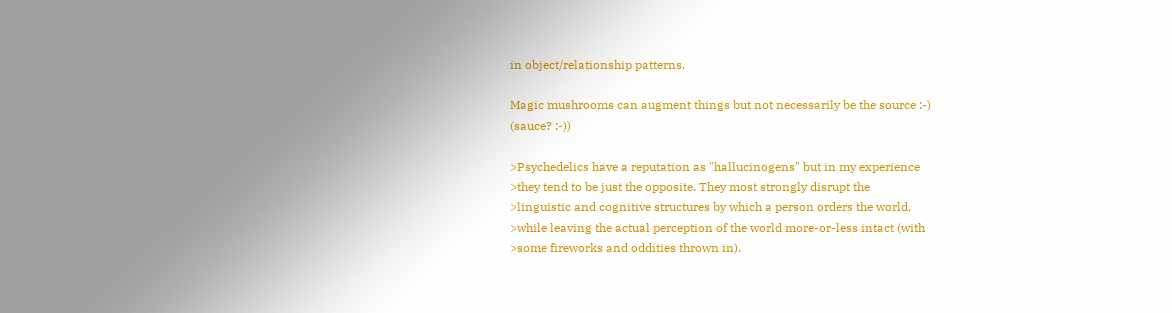in object/relationship patterns.

Magic mushrooms can augment things but not necessarily be the source :-)
(sauce? :-))

>Psychedelics have a reputation as "hallucinogens" but in my experience
>they tend to be just the opposite. They most strongly disrupt the
>linguistic and cognitive structures by which a person orders the world,
>while leaving the actual perception of the world more-or-less intact (with
>some fireworks and oddities thrown in).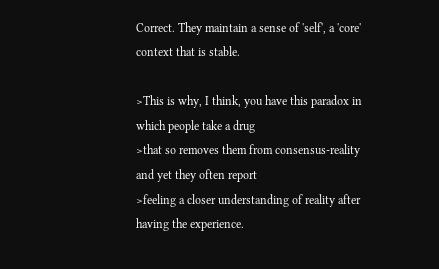Correct. They maintain a sense of 'self', a 'core' context that is stable.

>This is why, I think, you have this paradox in which people take a drug
>that so removes them from consensus-reality and yet they often report
>feeling a closer understanding of reality after having the experience.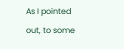As I pointed out, to some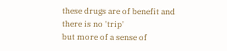these drugs are of benefit and there is no 'trip'
but more of a sense of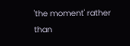'the moment' rather than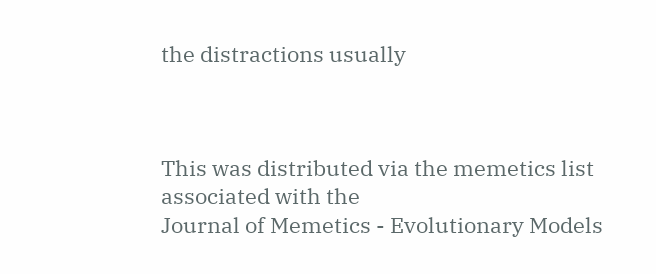the distractions usually



This was distributed via the memetics list associated with the
Journal of Memetics - Evolutionary Models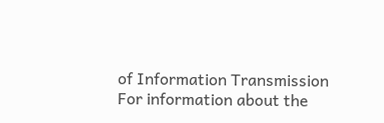of Information Transmission
For information about the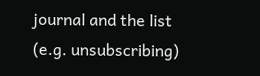journal and the list (e.g. unsubscribing)